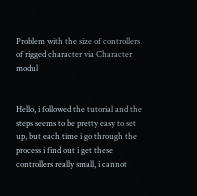Problem with the size of controllers of rigged character via Character modul


Hello, i followed the tutorial and the steps seems to be pretty easy to set up, but each time i go through the process i find out i get these controllers really small, i cannot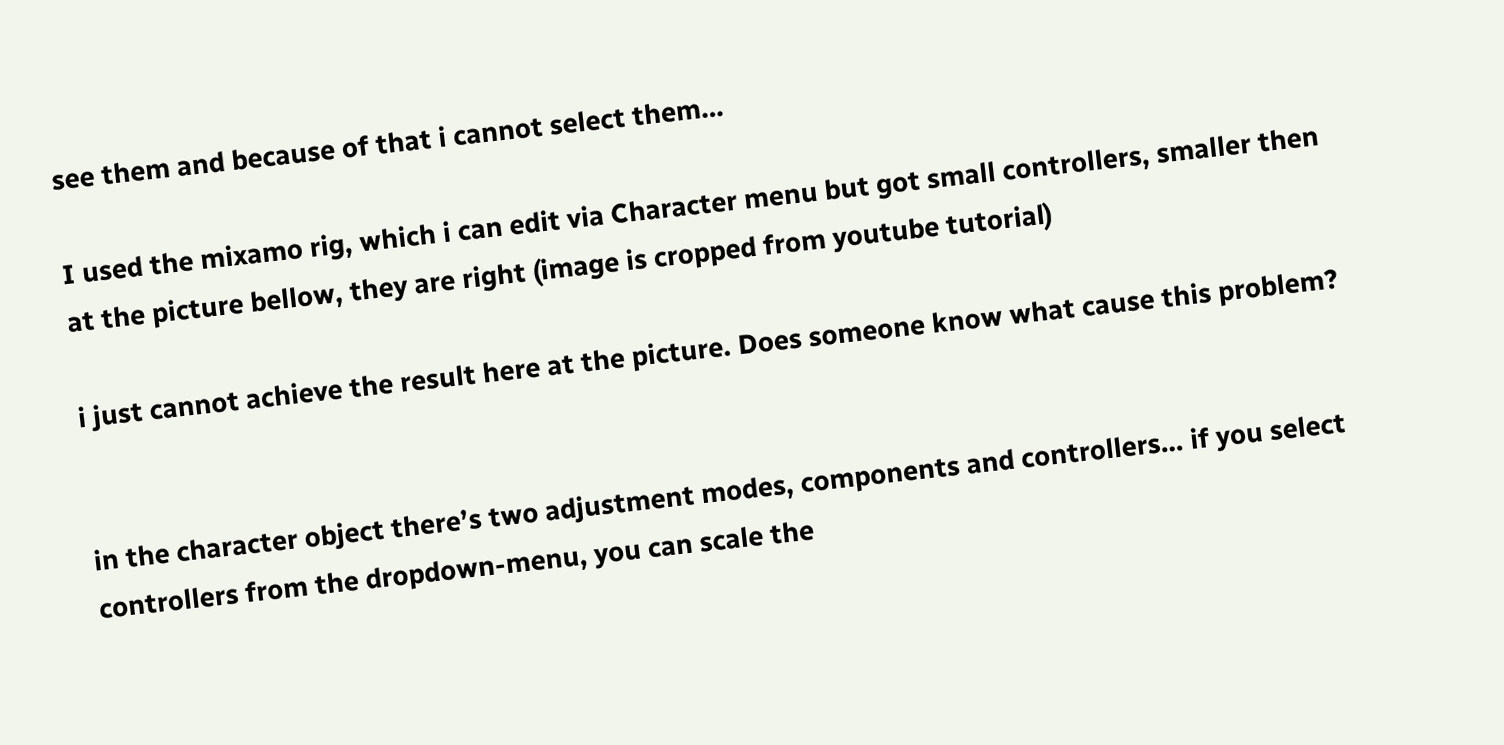see them and because of that i cannot select them…

I used the mixamo rig, which i can edit via Character menu but got small controllers, smaller then at the picture bellow, they are right (image is cropped from youtube tutorial)

i just cannot achieve the result here at the picture. Does someone know what cause this problem?


in the character object there’s two adjustment modes, components and controllers… if you select controllers from the dropdown-menu, you can scale the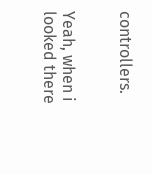controllers.


Yeah, when i looked there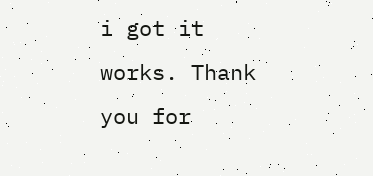i got it works. Thank you for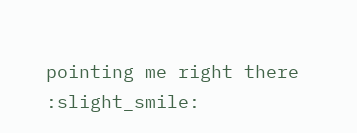pointing me right there :slight_smile: